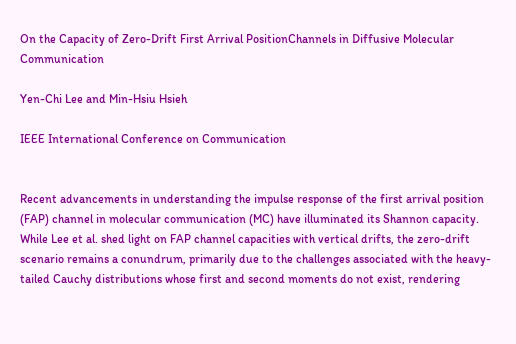On the Capacity of Zero-Drift First Arrival PositionChannels in Diffusive Molecular Communication

Yen-Chi Lee and Min-Hsiu Hsieh

IEEE International Conference on Communication


Recent advancements in understanding the impulse response of the first arrival position (FAP) channel in molecular communication (MC) have illuminated its Shannon capacity. While Lee et al. shed light on FAP channel capacities with vertical drifts, the zero-drift scenario remains a conundrum, primarily due to the challenges associated with the heavy-tailed Cauchy distributions whose first and second moments do not exist, rendering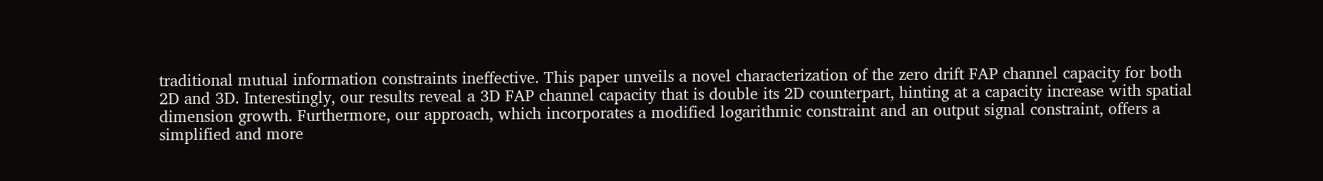traditional mutual information constraints ineffective. This paper unveils a novel characterization of the zero drift FAP channel capacity for both 2D and 3D. Interestingly, our results reveal a 3D FAP channel capacity that is double its 2D counterpart, hinting at a capacity increase with spatial dimension growth. Furthermore, our approach, which incorporates a modified logarithmic constraint and an output signal constraint, offers a simplified and more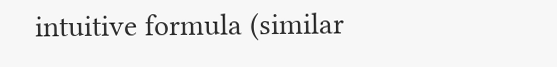intuitive formula (similar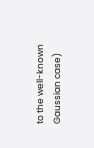to the well-known Gaussian case)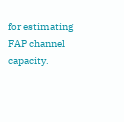for estimating FAP channel capacity.